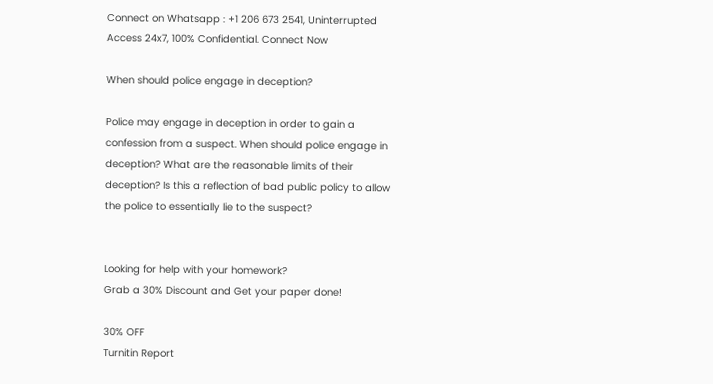Connect on Whatsapp : +1 206 673 2541, Uninterrupted Access 24x7, 100% Confidential. Connect Now

When should police engage in deception?

Police may engage in deception in order to gain a confession from a suspect. When should police engage in deception? What are the reasonable limits of their deception? Is this a reflection of bad public policy to allow the police to essentially lie to the suspect?


Looking for help with your homework?
Grab a 30% Discount and Get your paper done!

30% OFF
Turnitin Report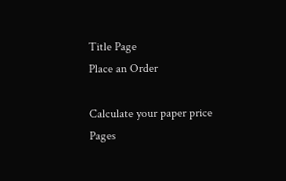Title Page
Place an Order

Calculate your paper price
Pages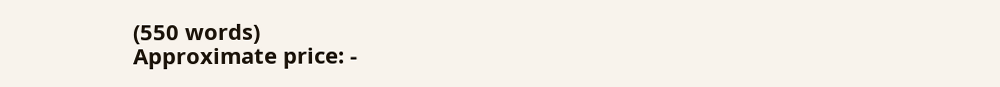(550 words)
Approximate price: -